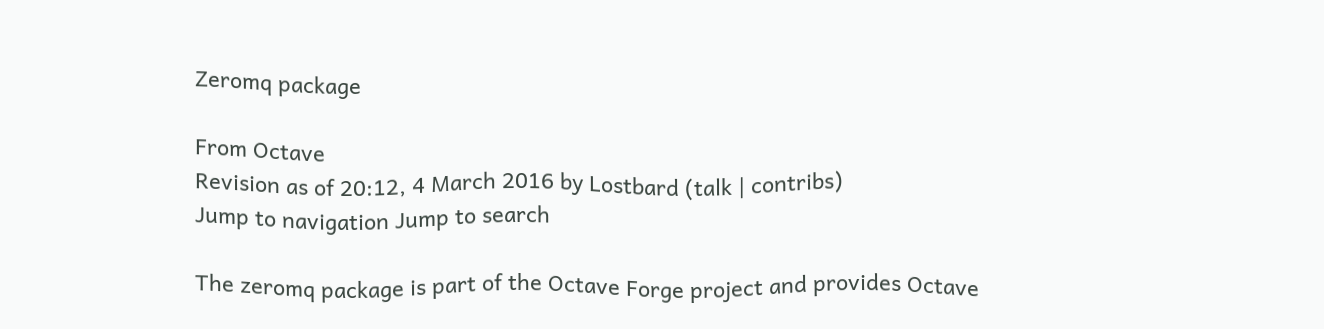Zeromq package

From Octave
Revision as of 20:12, 4 March 2016 by Lostbard (talk | contribs)
Jump to navigation Jump to search

The zeromq package is part of the Octave Forge project and provides Octave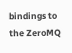bindings to the ZeroMQ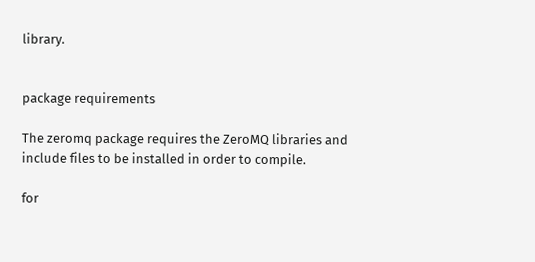library.


package requirements

The zeromq package requires the ZeroMQ libraries and include files to be installed in order to compile.

for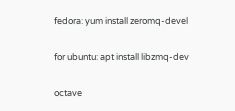fedora: yum install zeromq-devel

for ubuntu: apt install libzmq-dev

octave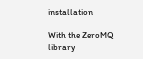installation

With the ZeroMQ library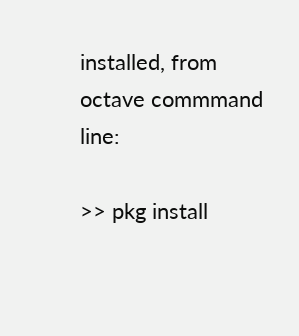installed, from octave commmand line:

>> pkg install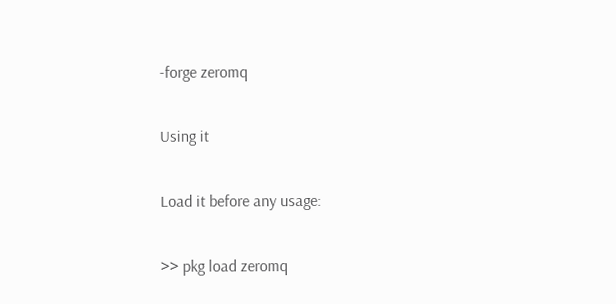-forge zeromq

Using it

Load it before any usage:

>> pkg load zeromq